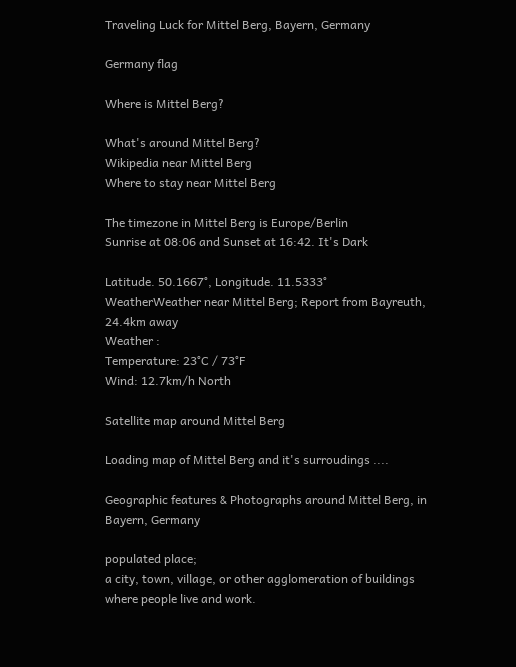Traveling Luck for Mittel Berg, Bayern, Germany

Germany flag

Where is Mittel Berg?

What's around Mittel Berg?
Wikipedia near Mittel Berg
Where to stay near Mittel Berg

The timezone in Mittel Berg is Europe/Berlin
Sunrise at 08:06 and Sunset at 16:42. It's Dark

Latitude. 50.1667°, Longitude. 11.5333°
WeatherWeather near Mittel Berg; Report from Bayreuth, 24.4km away
Weather :
Temperature: 23°C / 73°F
Wind: 12.7km/h North

Satellite map around Mittel Berg

Loading map of Mittel Berg and it's surroudings ....

Geographic features & Photographs around Mittel Berg, in Bayern, Germany

populated place;
a city, town, village, or other agglomeration of buildings where people live and work.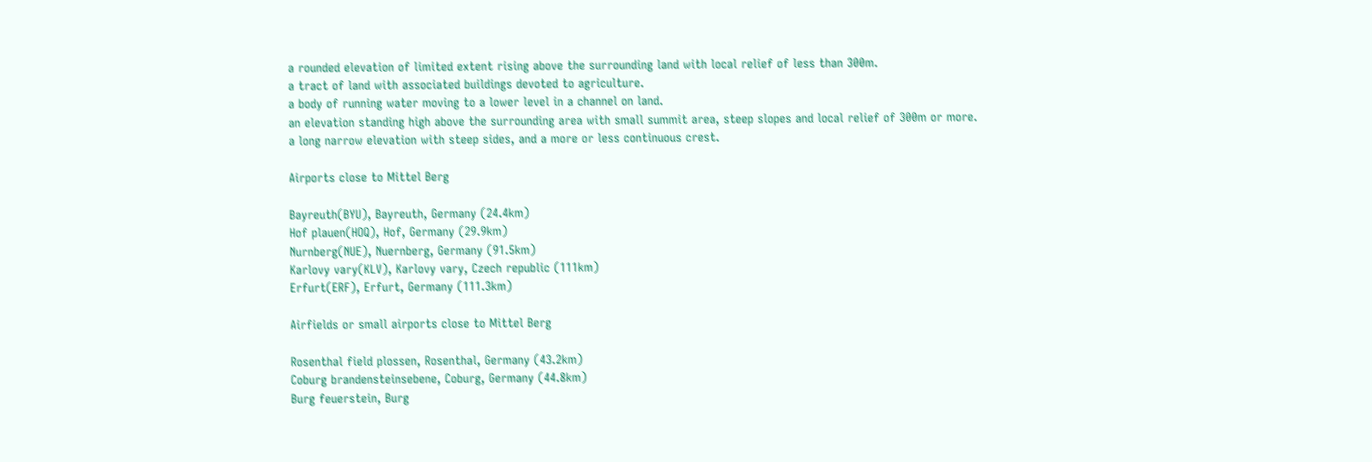a rounded elevation of limited extent rising above the surrounding land with local relief of less than 300m.
a tract of land with associated buildings devoted to agriculture.
a body of running water moving to a lower level in a channel on land.
an elevation standing high above the surrounding area with small summit area, steep slopes and local relief of 300m or more.
a long narrow elevation with steep sides, and a more or less continuous crest.

Airports close to Mittel Berg

Bayreuth(BYU), Bayreuth, Germany (24.4km)
Hof plauen(HOQ), Hof, Germany (29.9km)
Nurnberg(NUE), Nuernberg, Germany (91.5km)
Karlovy vary(KLV), Karlovy vary, Czech republic (111km)
Erfurt(ERF), Erfurt, Germany (111.3km)

Airfields or small airports close to Mittel Berg

Rosenthal field plossen, Rosenthal, Germany (43.2km)
Coburg brandensteinsebene, Coburg, Germany (44.8km)
Burg feuerstein, Burg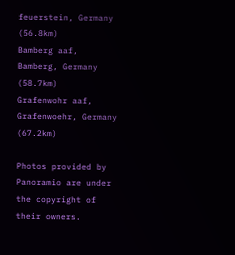feuerstein, Germany (56.8km)
Bamberg aaf, Bamberg, Germany (58.7km)
Grafenwohr aaf, Grafenwoehr, Germany (67.2km)

Photos provided by Panoramio are under the copyright of their owners.